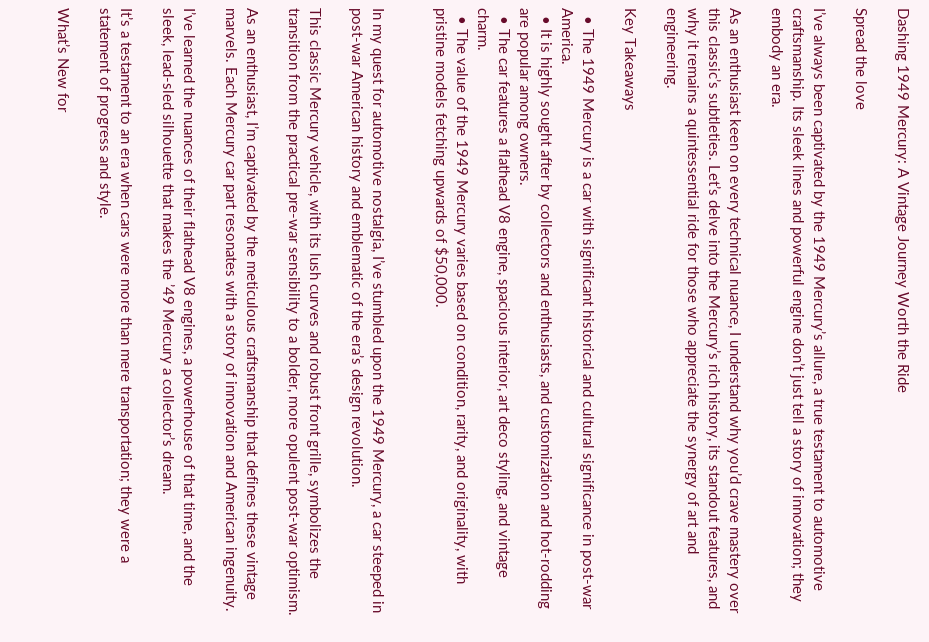Dashing 1949 Mercury: A Vintage Journey Worth the Ride

Spread the love

I’ve always been captivated by the 1949 Mercury’s allure, a true testament to automotive craftsmanship. Its sleek lines and powerful engine don’t just tell a story of innovation; they embody an era.

As an enthusiast keen on every technical nuance, I understand why you’d crave mastery over this classic’s subtleties. Let’s delve into the Mercury’s rich history, its standout features, and why it remains a quintessential ride for those who appreciate the synergy of art and engineering.

Key Takeaways

  • The 1949 Mercury is a car with significant historical and cultural significance in post-war America.
  • It is highly sought after by collectors and enthusiasts, and customization and hot-rodding are popular among owners.
  • The car features a flathead V8 engine, spacious interior, art deco styling, and vintage charm.
  • The value of the 1949 Mercury varies based on condition, rarity, and originality, with pristine models fetching upwards of $50,000.


In my quest for automotive nostalgia, I’ve stumbled upon the 1949 Mercury, a car steeped in post-war American history and emblematic of the era’s design revolution.

This classic Mercury vehicle, with its lush curves and robust front grille, symbolizes the transition from the practical pre-war sensibility to a bolder, more opulent post-war optimism.

As an enthusiast, I’m captivated by the meticulous craftsmanship that defines these vintage marvels. Each Mercury car part resonates with a story of innovation and American ingenuity.

I’ve learned the nuances of their flathead V8 engines, a powerhouse of that time, and the sleek, lead-sled silhouette that makes the ’49 Mercury a collector’s dream.

It’s a testament to an era when cars were more than mere transportation; they were a statement of progress and style.

What’s New for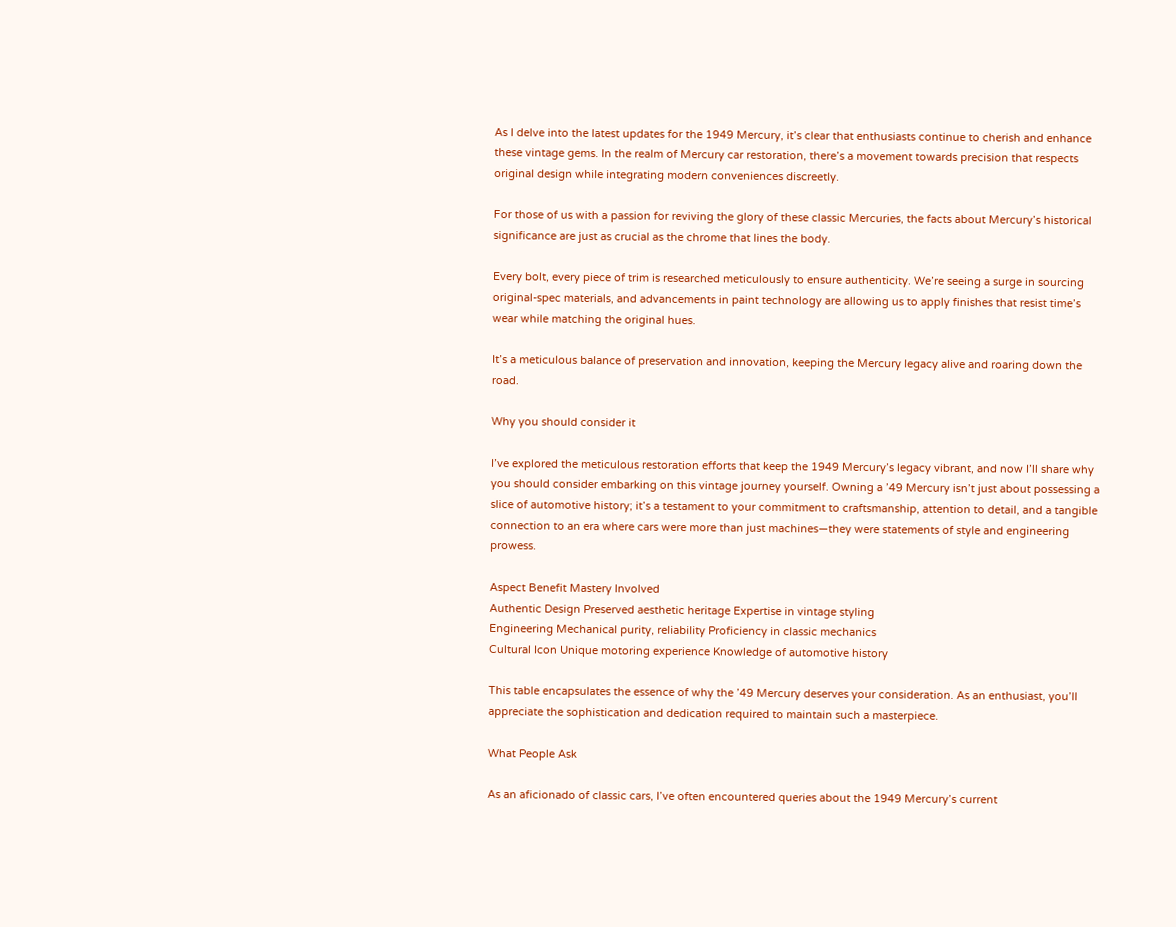As I delve into the latest updates for the 1949 Mercury, it’s clear that enthusiasts continue to cherish and enhance these vintage gems. In the realm of Mercury car restoration, there’s a movement towards precision that respects original design while integrating modern conveniences discreetly.

For those of us with a passion for reviving the glory of these classic Mercuries, the facts about Mercury’s historical significance are just as crucial as the chrome that lines the body.

Every bolt, every piece of trim is researched meticulously to ensure authenticity. We’re seeing a surge in sourcing original-spec materials, and advancements in paint technology are allowing us to apply finishes that resist time’s wear while matching the original hues.

It’s a meticulous balance of preservation and innovation, keeping the Mercury legacy alive and roaring down the road.

Why you should consider it

I’ve explored the meticulous restoration efforts that keep the 1949 Mercury’s legacy vibrant, and now I’ll share why you should consider embarking on this vintage journey yourself. Owning a ’49 Mercury isn’t just about possessing a slice of automotive history; it’s a testament to your commitment to craftsmanship, attention to detail, and a tangible connection to an era where cars were more than just machines—they were statements of style and engineering prowess.

Aspect Benefit Mastery Involved
Authentic Design Preserved aesthetic heritage Expertise in vintage styling
Engineering Mechanical purity, reliability Proficiency in classic mechanics
Cultural Icon Unique motoring experience Knowledge of automotive history

This table encapsulates the essence of why the ’49 Mercury deserves your consideration. As an enthusiast, you’ll appreciate the sophistication and dedication required to maintain such a masterpiece.

What People Ask

As an aficionado of classic cars, I’ve often encountered queries about the 1949 Mercury’s current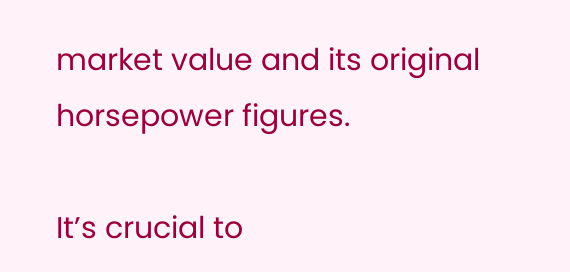market value and its original horsepower figures.

It’s crucial to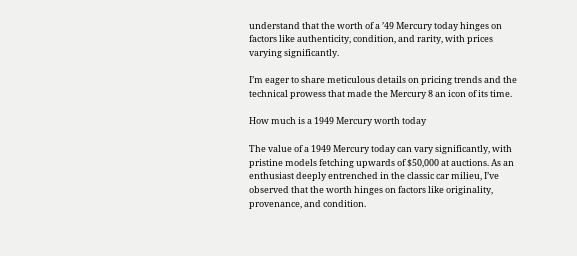understand that the worth of a ’49 Mercury today hinges on factors like authenticity, condition, and rarity, with prices varying significantly.

I’m eager to share meticulous details on pricing trends and the technical prowess that made the Mercury 8 an icon of its time.

How much is a 1949 Mercury worth today

The value of a 1949 Mercury today can vary significantly, with pristine models fetching upwards of $50,000 at auctions. As an enthusiast deeply entrenched in the classic car milieu, I’ve observed that the worth hinges on factors like originality, provenance, and condition.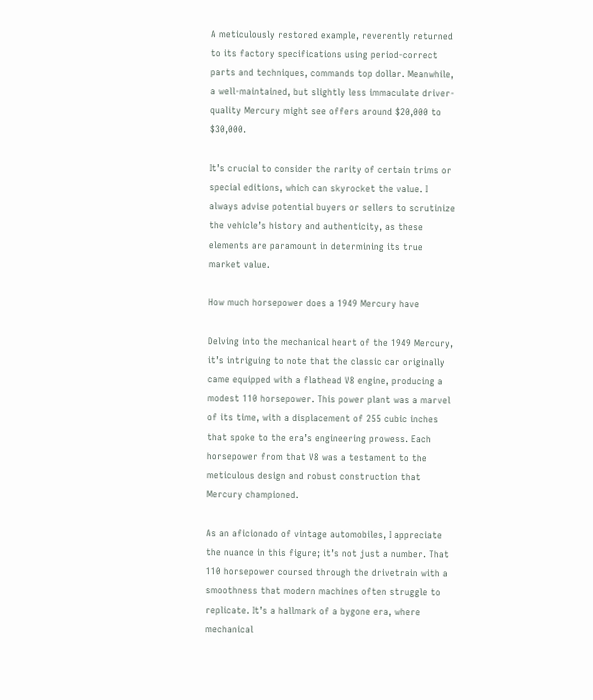A meticulously restored example, reverently returned to its factory specifications using period-correct parts and techniques, commands top dollar. Meanwhile, a well-maintained, but slightly less immaculate driver-quality Mercury might see offers around $20,000 to $30,000.

It’s crucial to consider the rarity of certain trims or special editions, which can skyrocket the value. I always advise potential buyers or sellers to scrutinize the vehicle’s history and authenticity, as these elements are paramount in determining its true market value.

How much horsepower does a 1949 Mercury have

Delving into the mechanical heart of the 1949 Mercury, it’s intriguing to note that the classic car originally came equipped with a flathead V8 engine, producing a modest 110 horsepower. This power plant was a marvel of its time, with a displacement of 255 cubic inches that spoke to the era’s engineering prowess. Each horsepower from that V8 was a testament to the meticulous design and robust construction that Mercury championed.

As an aficionado of vintage automobiles, I appreciate the nuance in this figure; it’s not just a number. That 110 horsepower coursed through the drivetrain with a smoothness that modern machines often struggle to replicate. It’s a hallmark of a bygone era, where mechanical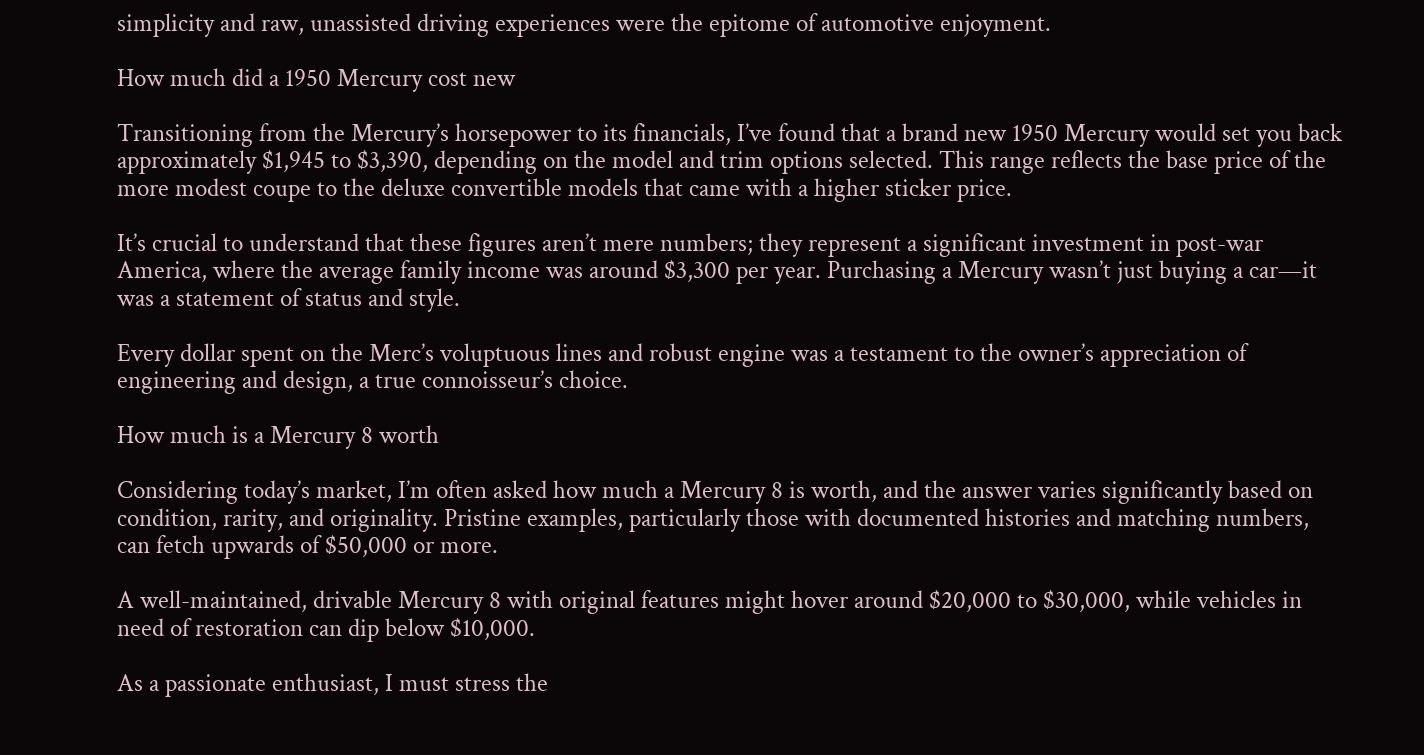simplicity and raw, unassisted driving experiences were the epitome of automotive enjoyment.

How much did a 1950 Mercury cost new

Transitioning from the Mercury’s horsepower to its financials, I’ve found that a brand new 1950 Mercury would set you back approximately $1,945 to $3,390, depending on the model and trim options selected. This range reflects the base price of the more modest coupe to the deluxe convertible models that came with a higher sticker price.

It’s crucial to understand that these figures aren’t mere numbers; they represent a significant investment in post-war America, where the average family income was around $3,300 per year. Purchasing a Mercury wasn’t just buying a car—it was a statement of status and style.

Every dollar spent on the Merc’s voluptuous lines and robust engine was a testament to the owner’s appreciation of engineering and design, a true connoisseur’s choice.

How much is a Mercury 8 worth

Considering today’s market, I’m often asked how much a Mercury 8 is worth, and the answer varies significantly based on condition, rarity, and originality. Pristine examples, particularly those with documented histories and matching numbers, can fetch upwards of $50,000 or more.

A well-maintained, drivable Mercury 8 with original features might hover around $20,000 to $30,000, while vehicles in need of restoration can dip below $10,000.

As a passionate enthusiast, I must stress the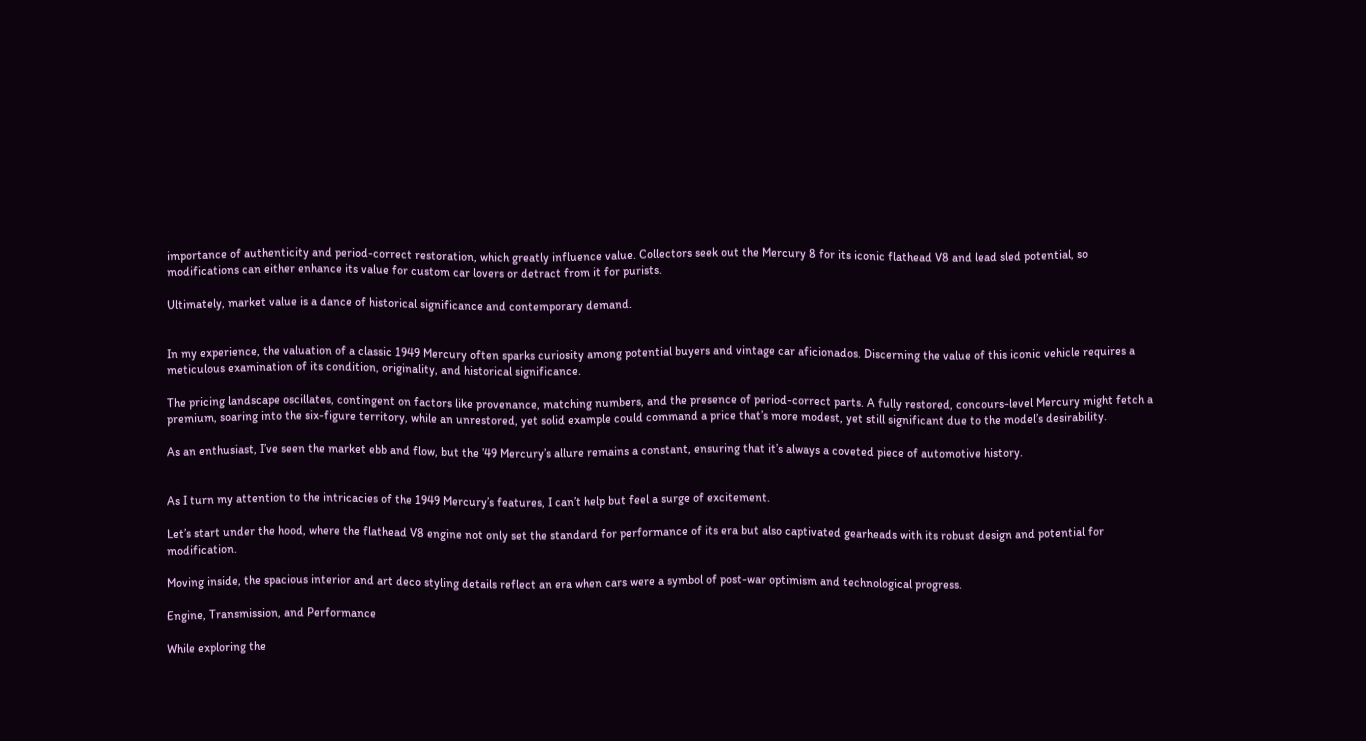importance of authenticity and period-correct restoration, which greatly influence value. Collectors seek out the Mercury 8 for its iconic flathead V8 and lead sled potential, so modifications can either enhance its value for custom car lovers or detract from it for purists.

Ultimately, market value is a dance of historical significance and contemporary demand.


In my experience, the valuation of a classic 1949 Mercury often sparks curiosity among potential buyers and vintage car aficionados. Discerning the value of this iconic vehicle requires a meticulous examination of its condition, originality, and historical significance.

The pricing landscape oscillates, contingent on factors like provenance, matching numbers, and the presence of period-correct parts. A fully restored, concours-level Mercury might fetch a premium, soaring into the six-figure territory, while an unrestored, yet solid example could command a price that’s more modest, yet still significant due to the model’s desirability.

As an enthusiast, I’ve seen the market ebb and flow, but the ’49 Mercury’s allure remains a constant, ensuring that it’s always a coveted piece of automotive history.


As I turn my attention to the intricacies of the 1949 Mercury’s features, I can’t help but feel a surge of excitement.

Let’s start under the hood, where the flathead V8 engine not only set the standard for performance of its era but also captivated gearheads with its robust design and potential for modification.

Moving inside, the spacious interior and art deco styling details reflect an era when cars were a symbol of post-war optimism and technological progress.

Engine, Transmission, and Performance

While exploring the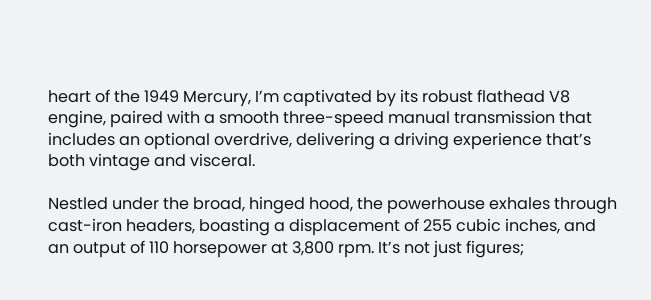heart of the 1949 Mercury, I’m captivated by its robust flathead V8 engine, paired with a smooth three-speed manual transmission that includes an optional overdrive, delivering a driving experience that’s both vintage and visceral.

Nestled under the broad, hinged hood, the powerhouse exhales through cast-iron headers, boasting a displacement of 255 cubic inches, and an output of 110 horsepower at 3,800 rpm. It’s not just figures;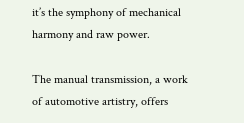it’s the symphony of mechanical harmony and raw power.

The manual transmission, a work of automotive artistry, offers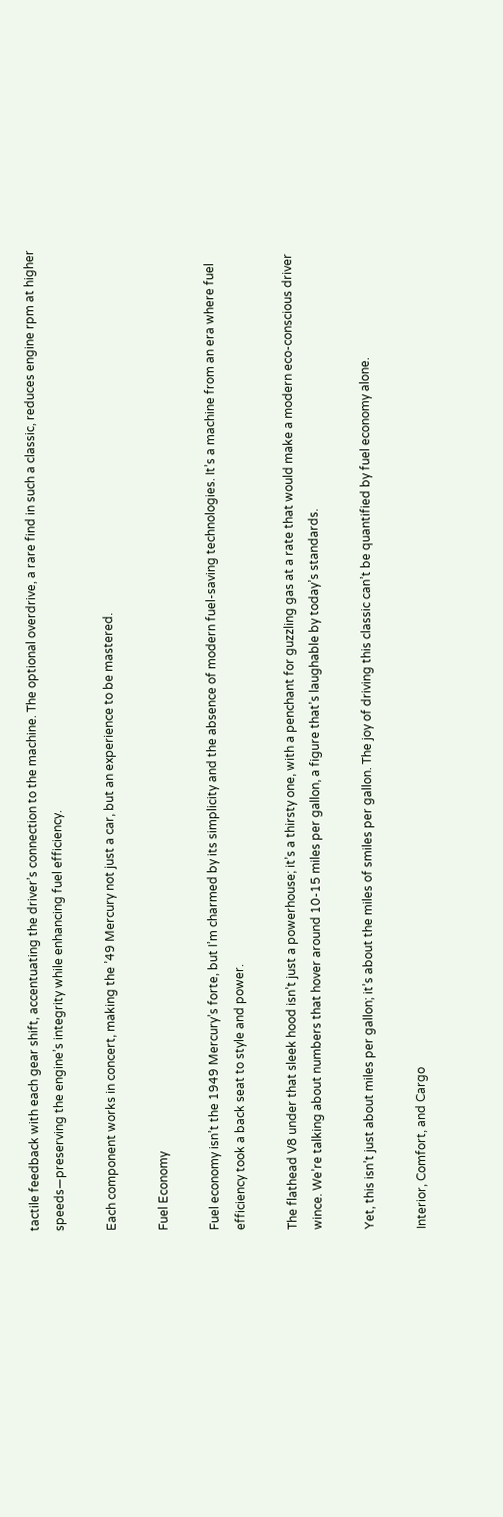tactile feedback with each gear shift, accentuating the driver’s connection to the machine. The optional overdrive, a rare find in such a classic, reduces engine rpm at higher speeds—preserving the engine’s integrity while enhancing fuel efficiency.

Each component works in concert, making the ’49 Mercury not just a car, but an experience to be mastered.

Fuel Economy

Fuel economy isn’t the 1949 Mercury’s forte, but I’m charmed by its simplicity and the absence of modern fuel-saving technologies. It’s a machine from an era where fuel efficiency took a back seat to style and power.

The flathead V8 under that sleek hood isn’t just a powerhouse; it’s a thirsty one, with a penchant for guzzling gas at a rate that would make a modern eco-conscious driver wince. We’re talking about numbers that hover around 10-15 miles per gallon, a figure that’s laughable by today’s standards.

Yet, this isn’t just about miles per gallon; it’s about the miles of smiles per gallon. The joy of driving this classic can’t be quantified by fuel economy alone.

Interior, Comfort, and Cargo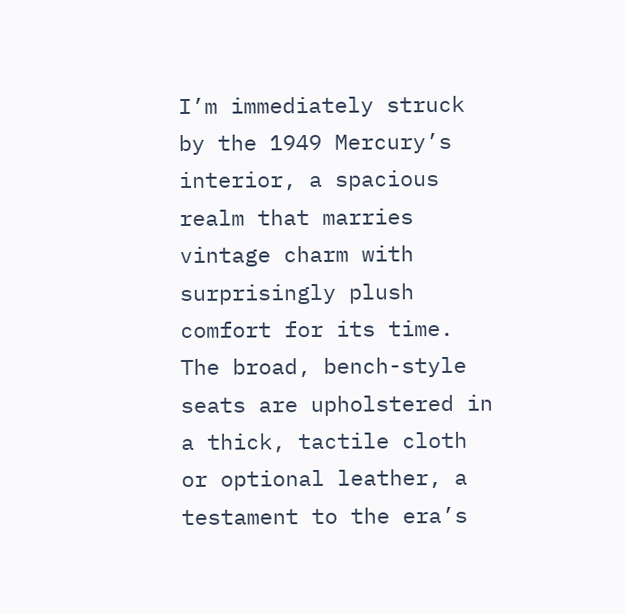I’m immediately struck by the 1949 Mercury’s interior, a spacious realm that marries vintage charm with surprisingly plush comfort for its time. The broad, bench-style seats are upholstered in a thick, tactile cloth or optional leather, a testament to the era’s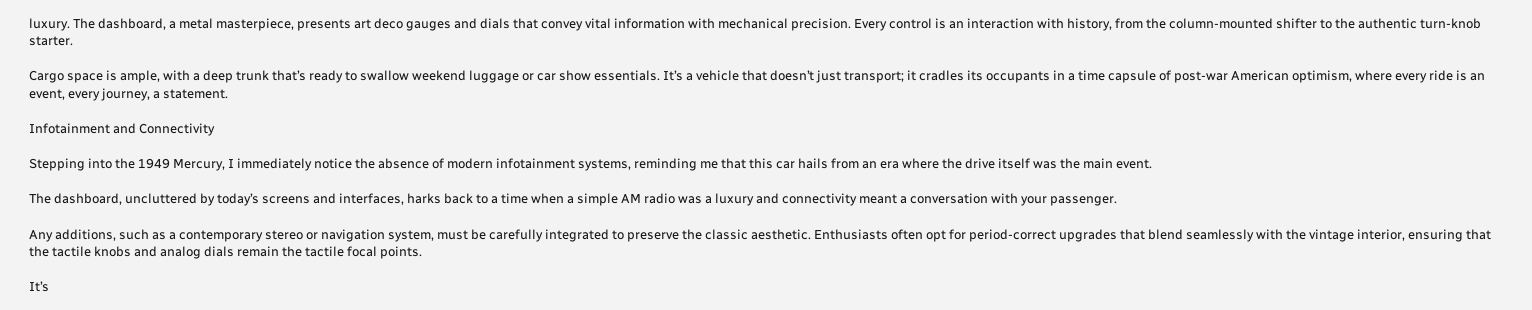luxury. The dashboard, a metal masterpiece, presents art deco gauges and dials that convey vital information with mechanical precision. Every control is an interaction with history, from the column-mounted shifter to the authentic turn-knob starter.

Cargo space is ample, with a deep trunk that’s ready to swallow weekend luggage or car show essentials. It’s a vehicle that doesn’t just transport; it cradles its occupants in a time capsule of post-war American optimism, where every ride is an event, every journey, a statement.

Infotainment and Connectivity

Stepping into the 1949 Mercury, I immediately notice the absence of modern infotainment systems, reminding me that this car hails from an era where the drive itself was the main event.

The dashboard, uncluttered by today’s screens and interfaces, harks back to a time when a simple AM radio was a luxury and connectivity meant a conversation with your passenger.

Any additions, such as a contemporary stereo or navigation system, must be carefully integrated to preserve the classic aesthetic. Enthusiasts often opt for period-correct upgrades that blend seamlessly with the vintage interior, ensuring that the tactile knobs and analog dials remain the tactile focal points.

It’s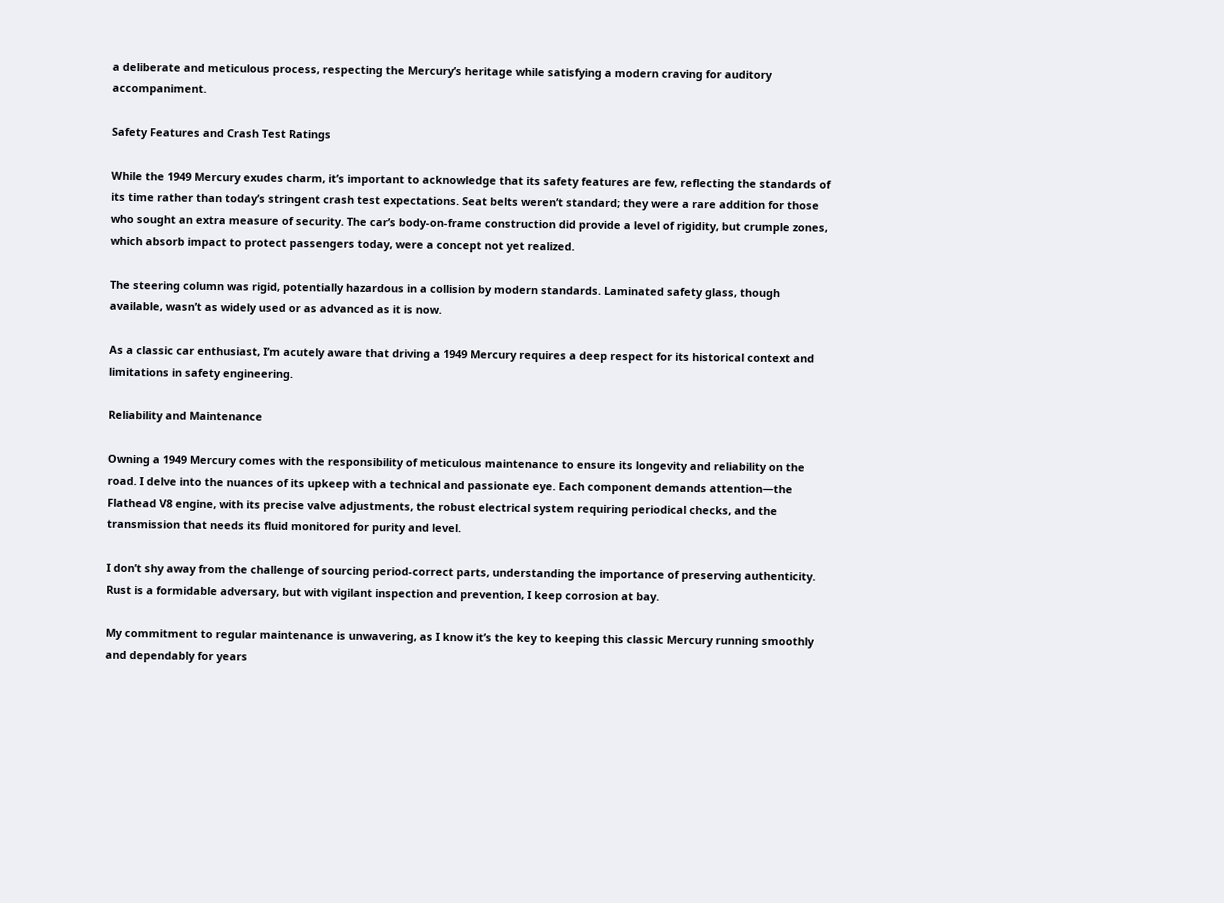a deliberate and meticulous process, respecting the Mercury’s heritage while satisfying a modern craving for auditory accompaniment.

Safety Features and Crash Test Ratings

While the 1949 Mercury exudes charm, it’s important to acknowledge that its safety features are few, reflecting the standards of its time rather than today’s stringent crash test expectations. Seat belts weren’t standard; they were a rare addition for those who sought an extra measure of security. The car’s body-on-frame construction did provide a level of rigidity, but crumple zones, which absorb impact to protect passengers today, were a concept not yet realized.

The steering column was rigid, potentially hazardous in a collision by modern standards. Laminated safety glass, though available, wasn’t as widely used or as advanced as it is now.

As a classic car enthusiast, I’m acutely aware that driving a 1949 Mercury requires a deep respect for its historical context and limitations in safety engineering.

Reliability and Maintenance

Owning a 1949 Mercury comes with the responsibility of meticulous maintenance to ensure its longevity and reliability on the road. I delve into the nuances of its upkeep with a technical and passionate eye. Each component demands attention—the Flathead V8 engine, with its precise valve adjustments, the robust electrical system requiring periodical checks, and the transmission that needs its fluid monitored for purity and level.

I don’t shy away from the challenge of sourcing period-correct parts, understanding the importance of preserving authenticity. Rust is a formidable adversary, but with vigilant inspection and prevention, I keep corrosion at bay.

My commitment to regular maintenance is unwavering, as I know it’s the key to keeping this classic Mercury running smoothly and dependably for years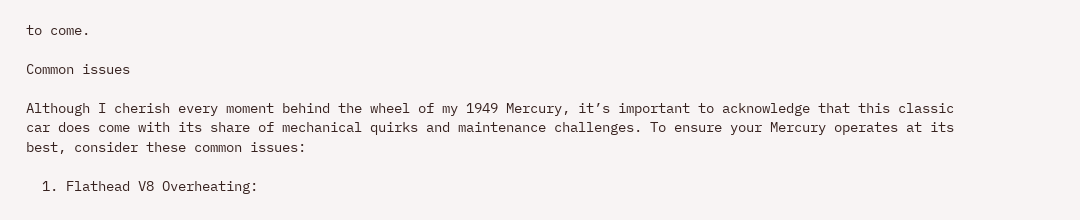to come.

Common issues

Although I cherish every moment behind the wheel of my 1949 Mercury, it’s important to acknowledge that this classic car does come with its share of mechanical quirks and maintenance challenges. To ensure your Mercury operates at its best, consider these common issues:

  1. Flathead V8 Overheating: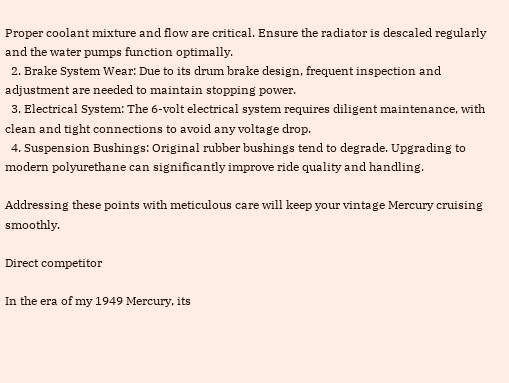Proper coolant mixture and flow are critical. Ensure the radiator is descaled regularly and the water pumps function optimally.
  2. Brake System Wear: Due to its drum brake design, frequent inspection and adjustment are needed to maintain stopping power.
  3. Electrical System: The 6-volt electrical system requires diligent maintenance, with clean and tight connections to avoid any voltage drop.
  4. Suspension Bushings: Original rubber bushings tend to degrade. Upgrading to modern polyurethane can significantly improve ride quality and handling.

Addressing these points with meticulous care will keep your vintage Mercury cruising smoothly.

Direct competitor

In the era of my 1949 Mercury, its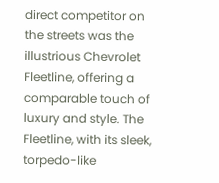direct competitor on the streets was the illustrious Chevrolet Fleetline, offering a comparable touch of luxury and style. The Fleetline, with its sleek, torpedo-like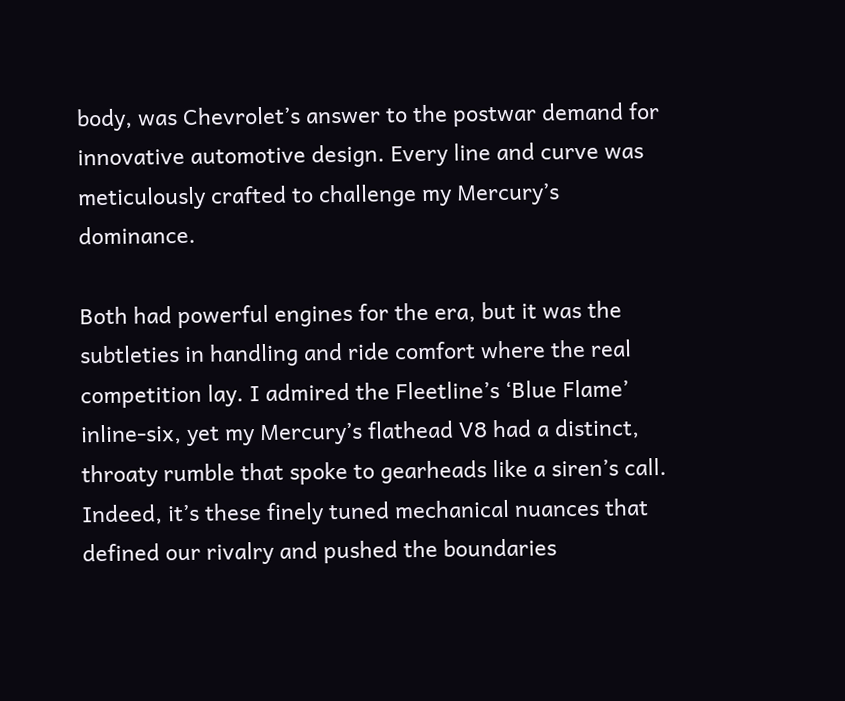body, was Chevrolet’s answer to the postwar demand for innovative automotive design. Every line and curve was meticulously crafted to challenge my Mercury’s dominance.

Both had powerful engines for the era, but it was the subtleties in handling and ride comfort where the real competition lay. I admired the Fleetline’s ‘Blue Flame’ inline-six, yet my Mercury’s flathead V8 had a distinct, throaty rumble that spoke to gearheads like a siren’s call. Indeed, it’s these finely tuned mechanical nuances that defined our rivalry and pushed the boundaries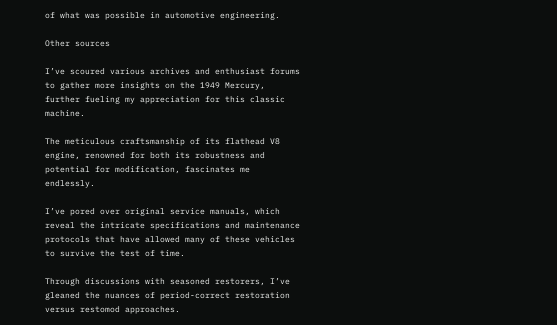of what was possible in automotive engineering.

Other sources

I’ve scoured various archives and enthusiast forums to gather more insights on the 1949 Mercury, further fueling my appreciation for this classic machine.

The meticulous craftsmanship of its flathead V8 engine, renowned for both its robustness and potential for modification, fascinates me endlessly.

I’ve pored over original service manuals, which reveal the intricate specifications and maintenance protocols that have allowed many of these vehicles to survive the test of time.

Through discussions with seasoned restorers, I’ve gleaned the nuances of period-correct restoration versus restomod approaches.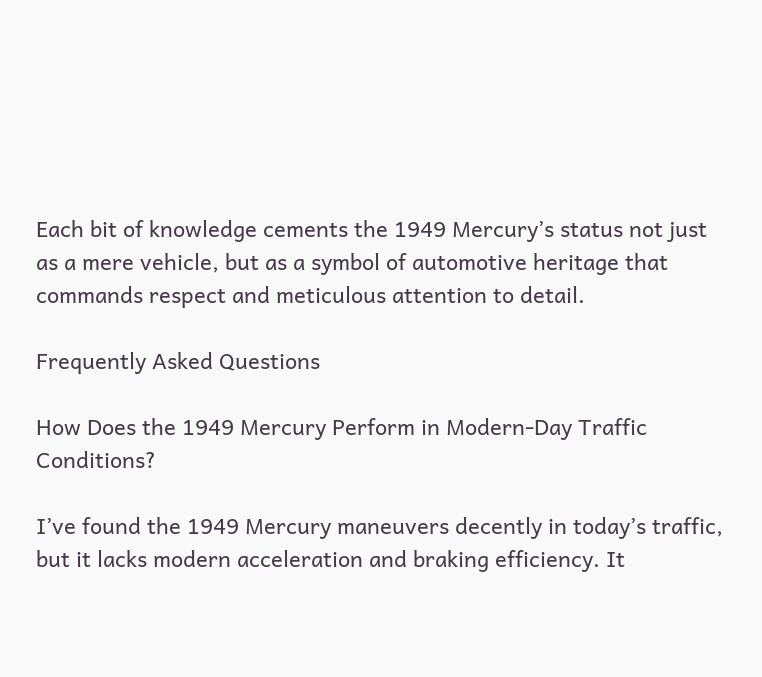Each bit of knowledge cements the 1949 Mercury’s status not just as a mere vehicle, but as a symbol of automotive heritage that commands respect and meticulous attention to detail.

Frequently Asked Questions

How Does the 1949 Mercury Perform in Modern-Day Traffic Conditions?

I’ve found the 1949 Mercury maneuvers decently in today’s traffic, but it lacks modern acceleration and braking efficiency. It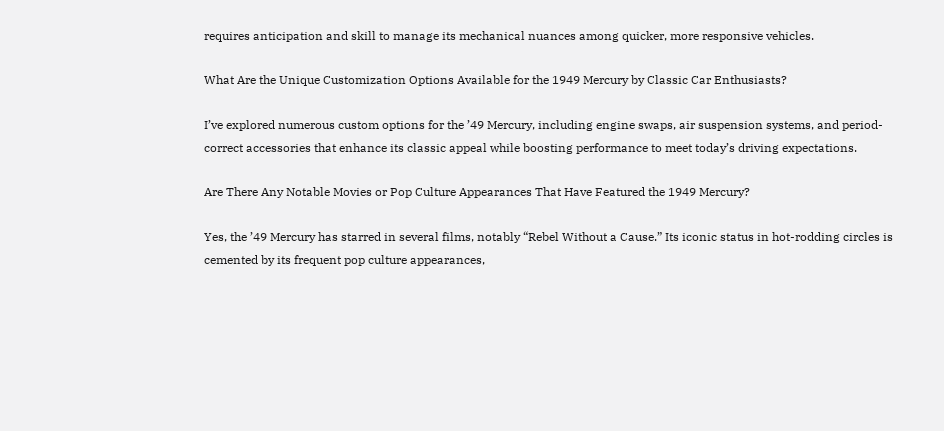requires anticipation and skill to manage its mechanical nuances among quicker, more responsive vehicles.

What Are the Unique Customization Options Available for the 1949 Mercury by Classic Car Enthusiasts?

I’ve explored numerous custom options for the ’49 Mercury, including engine swaps, air suspension systems, and period-correct accessories that enhance its classic appeal while boosting performance to meet today’s driving expectations.

Are There Any Notable Movies or Pop Culture Appearances That Have Featured the 1949 Mercury?

Yes, the ’49 Mercury has starred in several films, notably “Rebel Without a Cause.” Its iconic status in hot-rodding circles is cemented by its frequent pop culture appearances,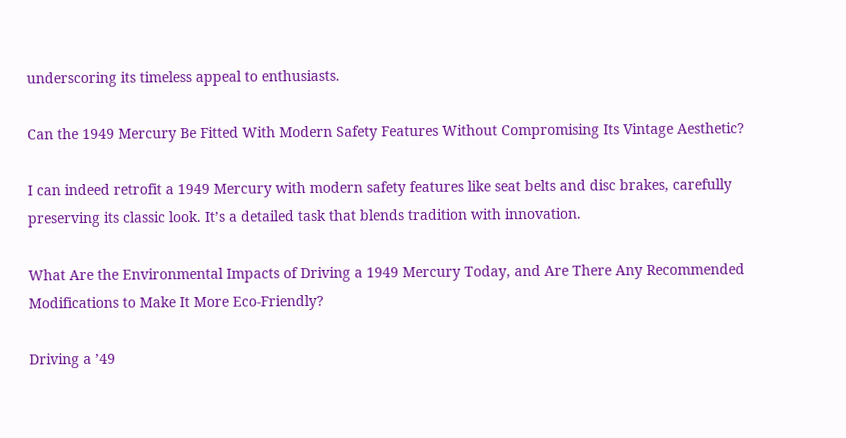underscoring its timeless appeal to enthusiasts.

Can the 1949 Mercury Be Fitted With Modern Safety Features Without Compromising Its Vintage Aesthetic?

I can indeed retrofit a 1949 Mercury with modern safety features like seat belts and disc brakes, carefully preserving its classic look. It’s a detailed task that blends tradition with innovation.

What Are the Environmental Impacts of Driving a 1949 Mercury Today, and Are There Any Recommended Modifications to Make It More Eco-Friendly?

Driving a ’49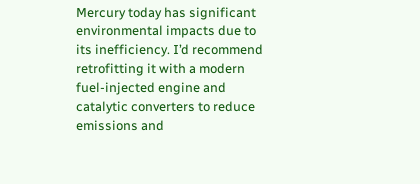Mercury today has significant environmental impacts due to its inefficiency. I’d recommend retrofitting it with a modern fuel-injected engine and catalytic converters to reduce emissions and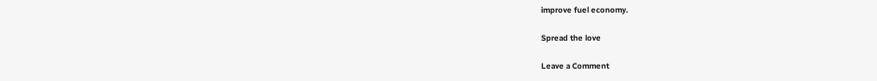improve fuel economy.

Spread the love

Leave a Comment